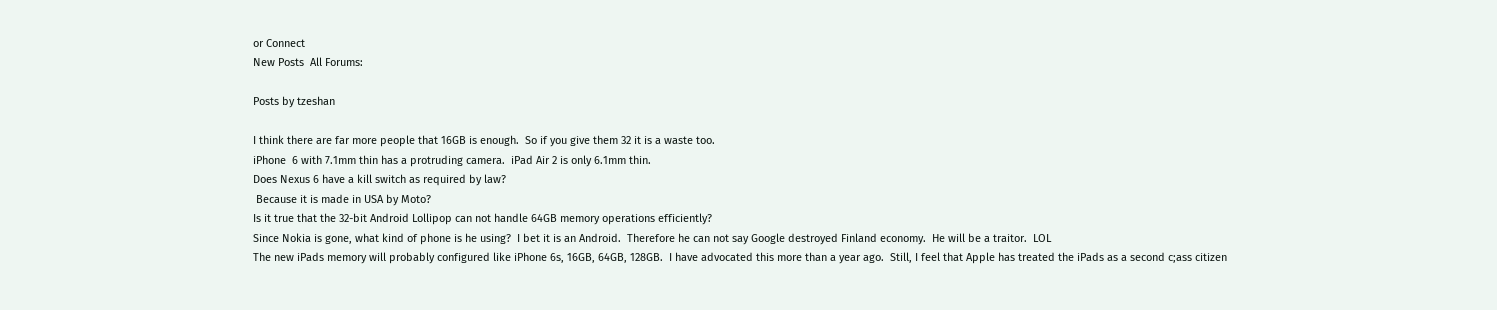or Connect
New Posts  All Forums:

Posts by tzeshan

I think there are far more people that 16GB is enough.  So if you give them 32 it is a waste too.
iPhone  6 with 7.1mm thin has a protruding camera.  iPad Air 2 is only 6.1mm thin.
Does Nexus 6 have a kill switch as required by law?
 Because it is made in USA by Moto?
Is it true that the 32-bit Android Lollipop can not handle 64GB memory operations efficiently?
Since Nokia is gone, what kind of phone is he using?  I bet it is an Android.  Therefore he can not say Google destroyed Finland economy.  He will be a traitor.  LOL
The new iPads memory will probably configured like iPhone 6s, 16GB, 64GB, 128GB.  I have advocated this more than a year ago.  Still, I feel that Apple has treated the iPads as a second c;ass citizen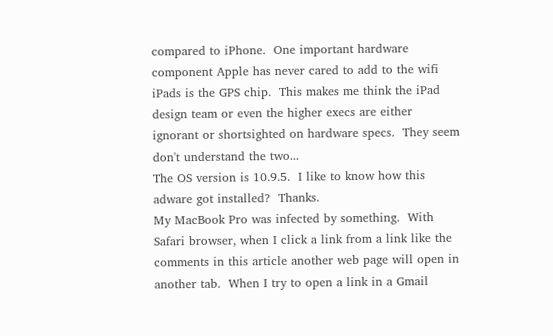compared to iPhone.  One important hardware component Apple has never cared to add to the wifi iPads is the GPS chip.  This makes me think the iPad design team or even the higher execs are either ignorant or shortsighted on hardware specs.  They seem don't understand the two...
The OS version is 10.9.5.  I like to know how this adware got installed?  Thanks.
My MacBook Pro was infected by something.  With Safari browser, when I click a link from a link like the comments in this article another web page will open in another tab.  When I try to open a link in a Gmail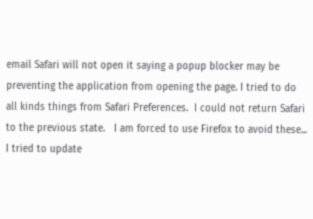email Safari will not open it saying a popup blocker may be preventing the application from opening the page. I tried to do all kinds things from Safari Preferences.  I could not return Safari to the previous state.   I am forced to use Firefox to avoid these...
I tried to update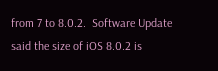from 7 to 8.0.2.  Software Update said the size of iOS 8.0.2 is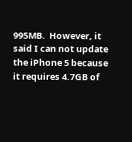995MB.  However, it said I can not update the iPhone 5 because it requires 4.7GB of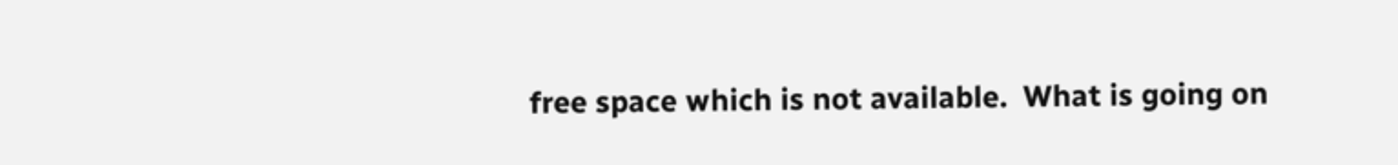free space which is not available.  What is going on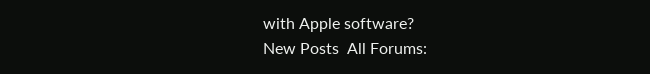with Apple software?
New Posts  All Forums: